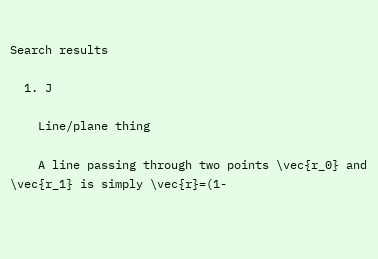Search results

  1. J

    Line/plane thing

    A line passing through two points \vec{r_0} and \vec{r_1} is simply \vec{r}=(1-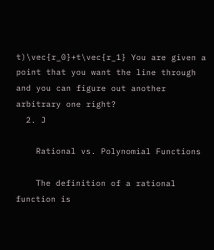t)\vec{r_0}+t\vec{r_1} You are given a point that you want the line through and you can figure out another arbitrary one right?
  2. J

    Rational vs. Polynomial Functions

    The definition of a rational function is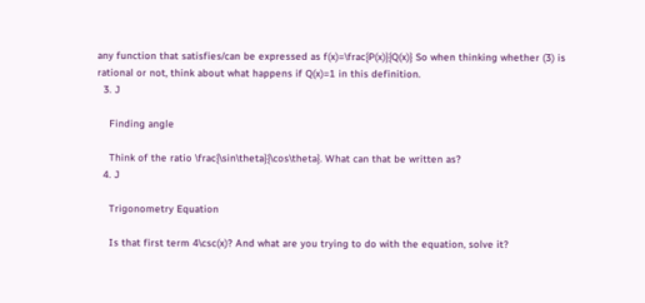any function that satisfies/can be expressed as f(x)=\frac{P(x)}{Q(x)} So when thinking whether (3) is rational or not, think about what happens if Q(x)=1 in this definition.
  3. J

    Finding angle

    Think of the ratio \frac{\sin\theta}{\cos\theta}. What can that be written as?
  4. J

    Trigonometry Equation

    Is that first term 4\csc(x)? And what are you trying to do with the equation, solve it?